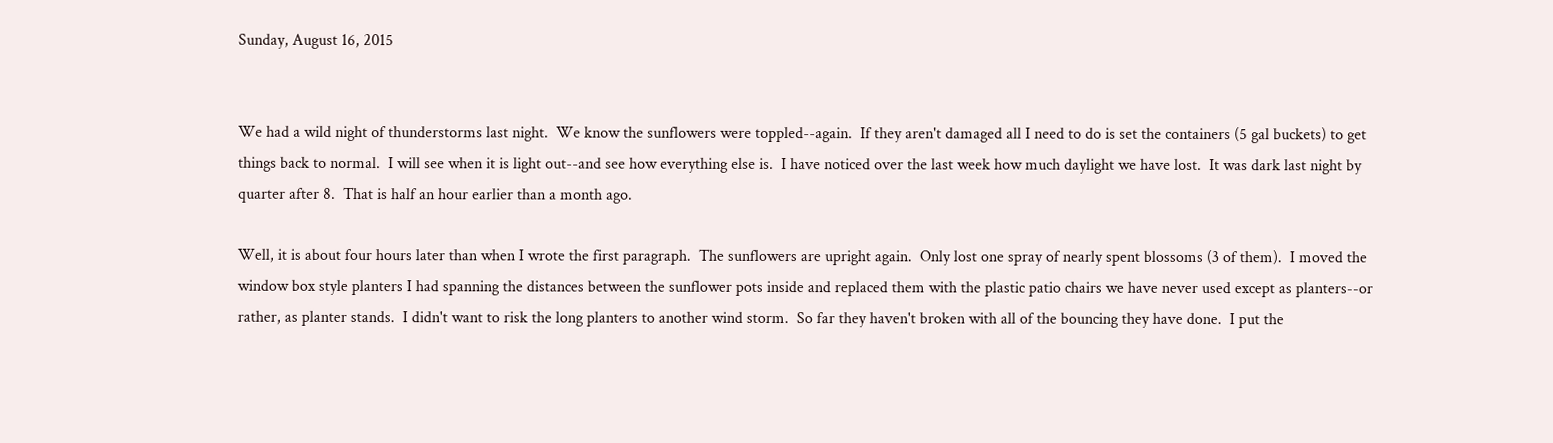Sunday, August 16, 2015


We had a wild night of thunderstorms last night.  We know the sunflowers were toppled--again.  If they aren't damaged all I need to do is set the containers (5 gal buckets) to get things back to normal.  I will see when it is light out--and see how everything else is.  I have noticed over the last week how much daylight we have lost.  It was dark last night by quarter after 8.  That is half an hour earlier than a month ago.

Well, it is about four hours later than when I wrote the first paragraph.  The sunflowers are upright again.  Only lost one spray of nearly spent blossoms (3 of them).  I moved the window box style planters I had spanning the distances between the sunflower pots inside and replaced them with the plastic patio chairs we have never used except as planters--or rather, as planter stands.  I didn't want to risk the long planters to another wind storm.  So far they haven't broken with all of the bouncing they have done.  I put the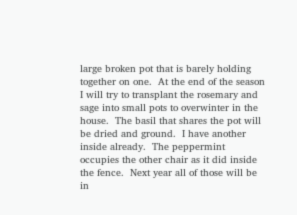large broken pot that is barely holding together on one.  At the end of the season I will try to transplant the rosemary and sage into small pots to overwinter in the house.  The basil that shares the pot will be dried and ground.  I have another inside already.  The peppermint occupies the other chair as it did inside the fence.  Next year all of those will be in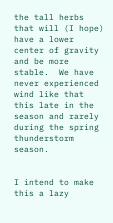the tall herbs that will (I hope) have a lower center of gravity and be more stable.  We have never experienced wind like that this late in the season and rarely during the spring thunderstorm season.


I intend to make this a lazy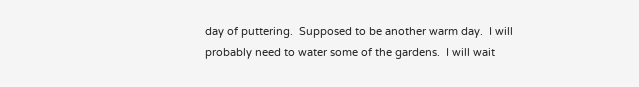day of puttering.  Supposed to be another warm day.  I will probably need to water some of the gardens.  I will wait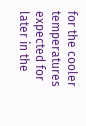for the cooler temperatures expected for later in the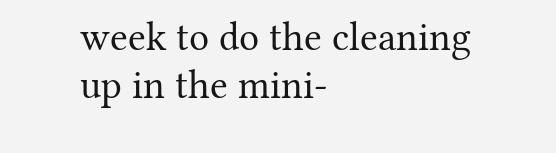week to do the cleaning up in the mini-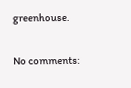greenhouse.

No comments: